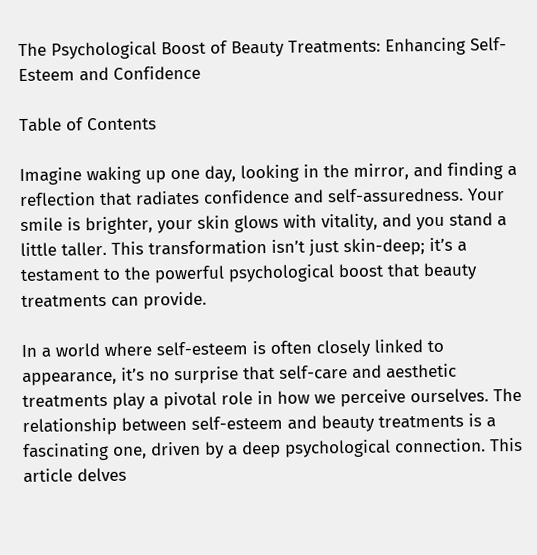The Psychological Boost of Beauty Treatments: Enhancing Self-Esteem and Confidence

Table of Contents

Imagine waking up one day, looking in the mirror, and finding a reflection that radiates confidence and self-assuredness. Your smile is brighter, your skin glows with vitality, and you stand a little taller. This transformation isn’t just skin-deep; it’s a testament to the powerful psychological boost that beauty treatments can provide.

In a world where self-esteem is often closely linked to appearance, it’s no surprise that self-care and aesthetic treatments play a pivotal role in how we perceive ourselves. The relationship between self-esteem and beauty treatments is a fascinating one, driven by a deep psychological connection. This article delves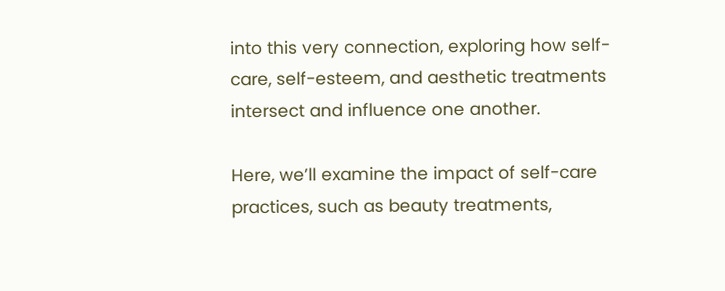into this very connection, exploring how self-care, self-esteem, and aesthetic treatments intersect and influence one another.

Here, we’ll examine the impact of self-care practices, such as beauty treatments,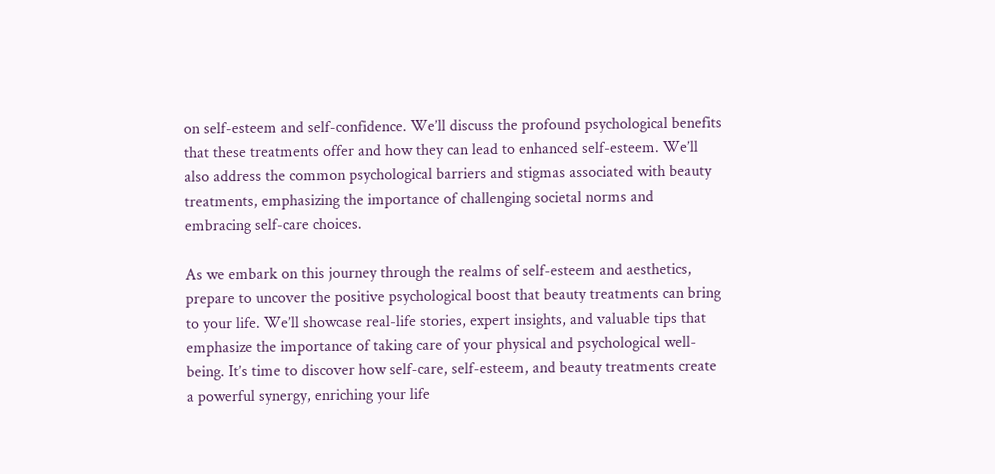on self-esteem and self-confidence. We’ll discuss the profound psychological benefits that these treatments offer and how they can lead to enhanced self-esteem. We’ll also address the common psychological barriers and stigmas associated with beauty treatments, emphasizing the importance of challenging societal norms and embracing self-care choices.

As we embark on this journey through the realms of self-esteem and aesthetics, prepare to uncover the positive psychological boost that beauty treatments can bring to your life. We’ll showcase real-life stories, expert insights, and valuable tips that emphasize the importance of taking care of your physical and psychological well-being. It’s time to discover how self-care, self-esteem, and beauty treatments create a powerful synergy, enriching your life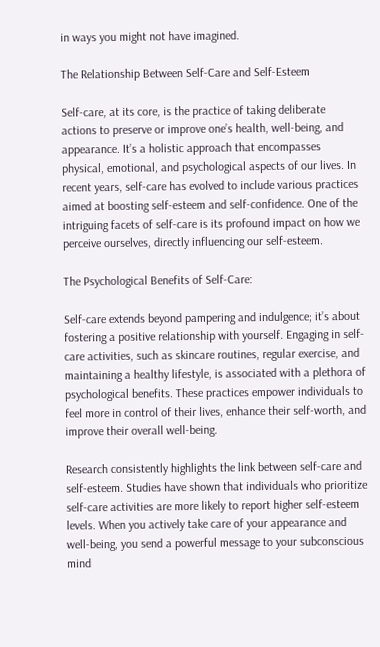in ways you might not have imagined.

The Relationship Between Self-Care and Self-Esteem

Self-care, at its core, is the practice of taking deliberate actions to preserve or improve one’s health, well-being, and appearance. It’s a holistic approach that encompasses physical, emotional, and psychological aspects of our lives. In recent years, self-care has evolved to include various practices aimed at boosting self-esteem and self-confidence. One of the intriguing facets of self-care is its profound impact on how we perceive ourselves, directly influencing our self-esteem.

The Psychological Benefits of Self-Care:

Self-care extends beyond pampering and indulgence; it’s about fostering a positive relationship with yourself. Engaging in self-care activities, such as skincare routines, regular exercise, and maintaining a healthy lifestyle, is associated with a plethora of psychological benefits. These practices empower individuals to feel more in control of their lives, enhance their self-worth, and improve their overall well-being.

Research consistently highlights the link between self-care and self-esteem. Studies have shown that individuals who prioritize self-care activities are more likely to report higher self-esteem levels. When you actively take care of your appearance and well-being, you send a powerful message to your subconscious mind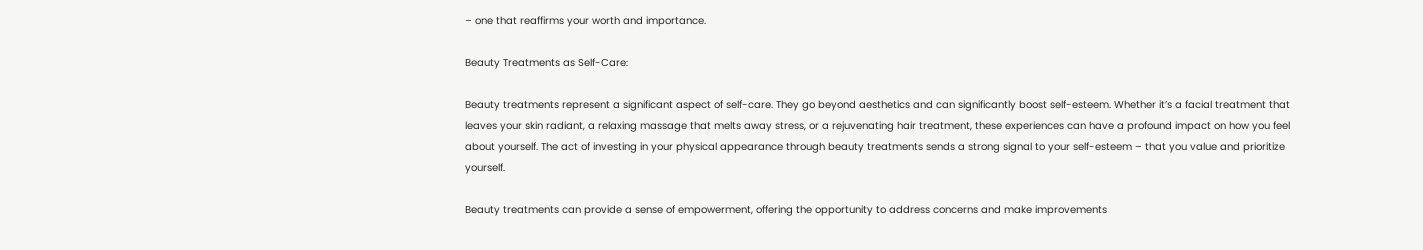– one that reaffirms your worth and importance.

Beauty Treatments as Self-Care:

Beauty treatments represent a significant aspect of self-care. They go beyond aesthetics and can significantly boost self-esteem. Whether it’s a facial treatment that leaves your skin radiant, a relaxing massage that melts away stress, or a rejuvenating hair treatment, these experiences can have a profound impact on how you feel about yourself. The act of investing in your physical appearance through beauty treatments sends a strong signal to your self-esteem – that you value and prioritize yourself.

Beauty treatments can provide a sense of empowerment, offering the opportunity to address concerns and make improvements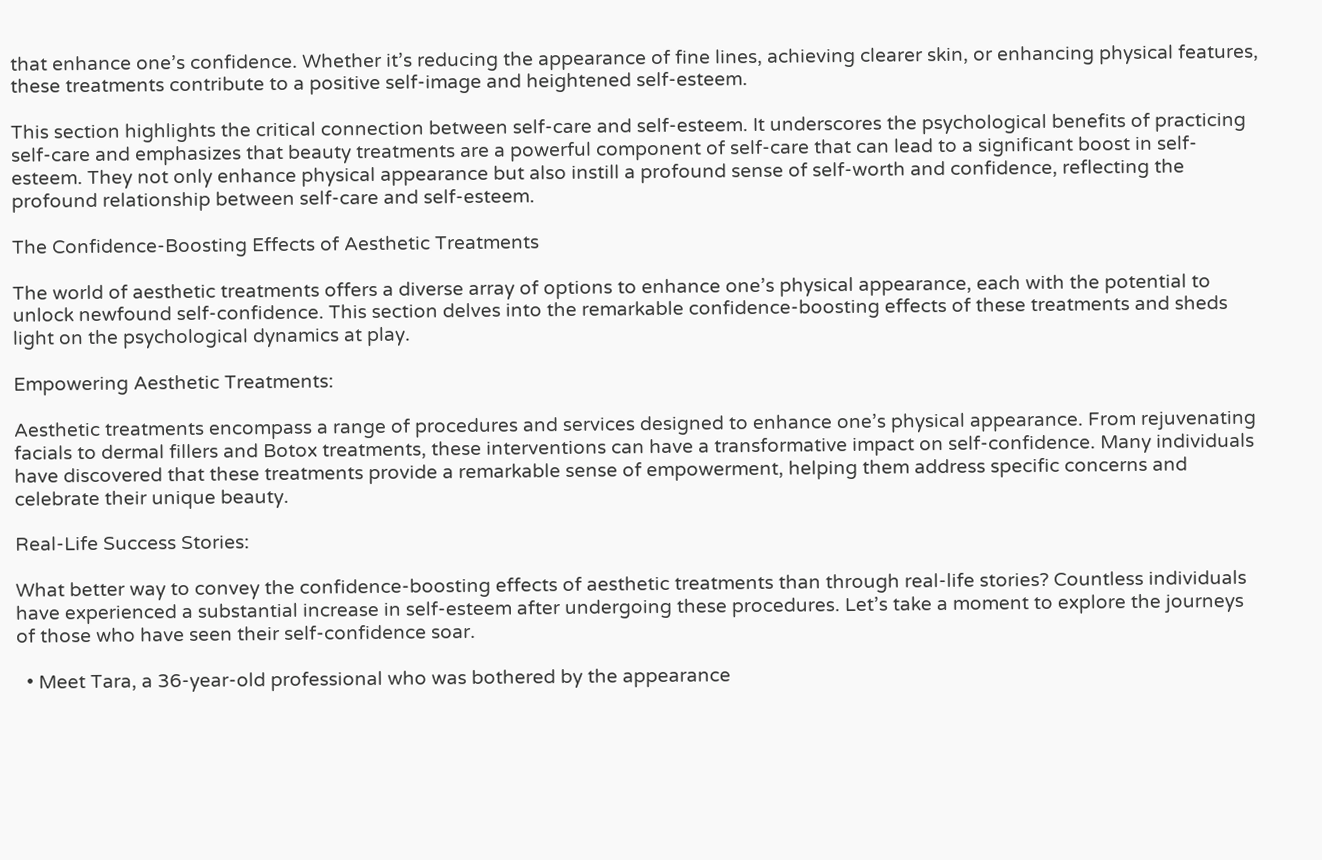that enhance one’s confidence. Whether it’s reducing the appearance of fine lines, achieving clearer skin, or enhancing physical features, these treatments contribute to a positive self-image and heightened self-esteem.

This section highlights the critical connection between self-care and self-esteem. It underscores the psychological benefits of practicing self-care and emphasizes that beauty treatments are a powerful component of self-care that can lead to a significant boost in self-esteem. They not only enhance physical appearance but also instill a profound sense of self-worth and confidence, reflecting the profound relationship between self-care and self-esteem.

The Confidence-Boosting Effects of Aesthetic Treatments

The world of aesthetic treatments offers a diverse array of options to enhance one’s physical appearance, each with the potential to unlock newfound self-confidence. This section delves into the remarkable confidence-boosting effects of these treatments and sheds light on the psychological dynamics at play.

Empowering Aesthetic Treatments:

Aesthetic treatments encompass a range of procedures and services designed to enhance one’s physical appearance. From rejuvenating facials to dermal fillers and Botox treatments, these interventions can have a transformative impact on self-confidence. Many individuals have discovered that these treatments provide a remarkable sense of empowerment, helping them address specific concerns and celebrate their unique beauty.

Real-Life Success Stories:

What better way to convey the confidence-boosting effects of aesthetic treatments than through real-life stories? Countless individuals have experienced a substantial increase in self-esteem after undergoing these procedures. Let’s take a moment to explore the journeys of those who have seen their self-confidence soar.

  • Meet Tara, a 36-year-old professional who was bothered by the appearance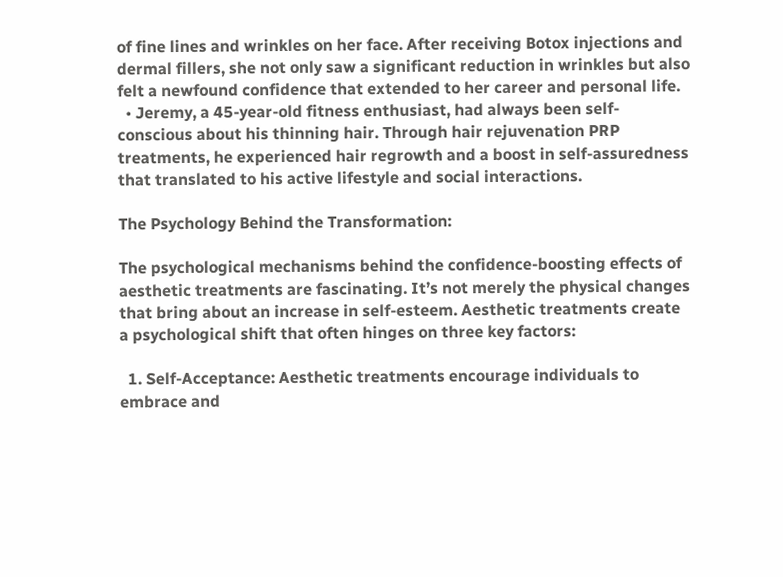of fine lines and wrinkles on her face. After receiving Botox injections and dermal fillers, she not only saw a significant reduction in wrinkles but also felt a newfound confidence that extended to her career and personal life.
  • Jeremy, a 45-year-old fitness enthusiast, had always been self-conscious about his thinning hair. Through hair rejuvenation PRP treatments, he experienced hair regrowth and a boost in self-assuredness that translated to his active lifestyle and social interactions.

The Psychology Behind the Transformation:

The psychological mechanisms behind the confidence-boosting effects of aesthetic treatments are fascinating. It’s not merely the physical changes that bring about an increase in self-esteem. Aesthetic treatments create a psychological shift that often hinges on three key factors:

  1. Self-Acceptance: Aesthetic treatments encourage individuals to embrace and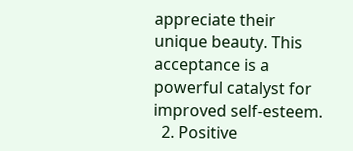appreciate their unique beauty. This acceptance is a powerful catalyst for improved self-esteem.
  2. Positive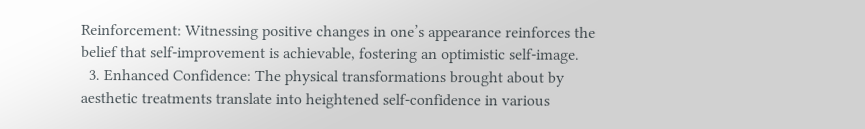Reinforcement: Witnessing positive changes in one’s appearance reinforces the belief that self-improvement is achievable, fostering an optimistic self-image.
  3. Enhanced Confidence: The physical transformations brought about by aesthetic treatments translate into heightened self-confidence in various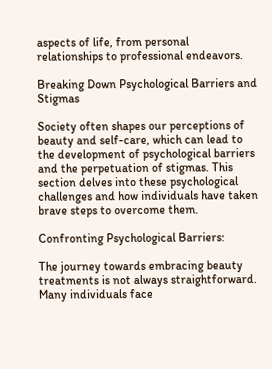aspects of life, from personal relationships to professional endeavors.

Breaking Down Psychological Barriers and Stigmas

Society often shapes our perceptions of beauty and self-care, which can lead to the development of psychological barriers and the perpetuation of stigmas. This section delves into these psychological challenges and how individuals have taken brave steps to overcome them.

Confronting Psychological Barriers:

The journey towards embracing beauty treatments is not always straightforward. Many individuals face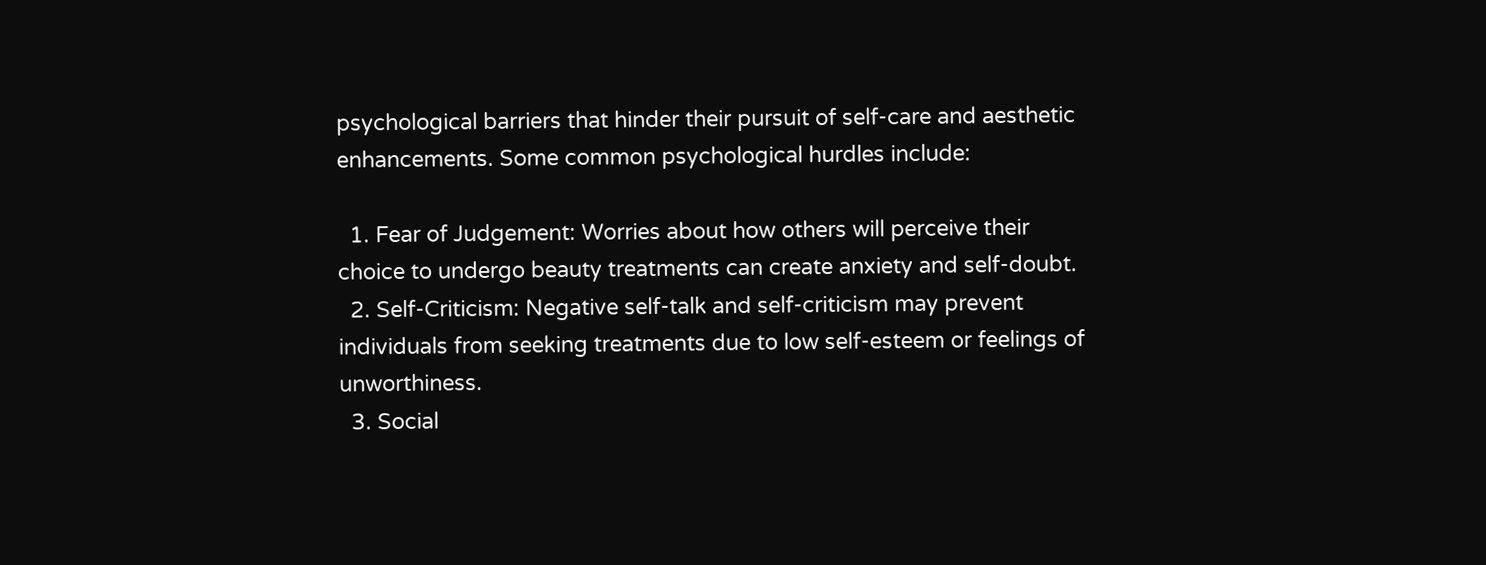psychological barriers that hinder their pursuit of self-care and aesthetic enhancements. Some common psychological hurdles include:

  1. Fear of Judgement: Worries about how others will perceive their choice to undergo beauty treatments can create anxiety and self-doubt.
  2. Self-Criticism: Negative self-talk and self-criticism may prevent individuals from seeking treatments due to low self-esteem or feelings of unworthiness.
  3. Social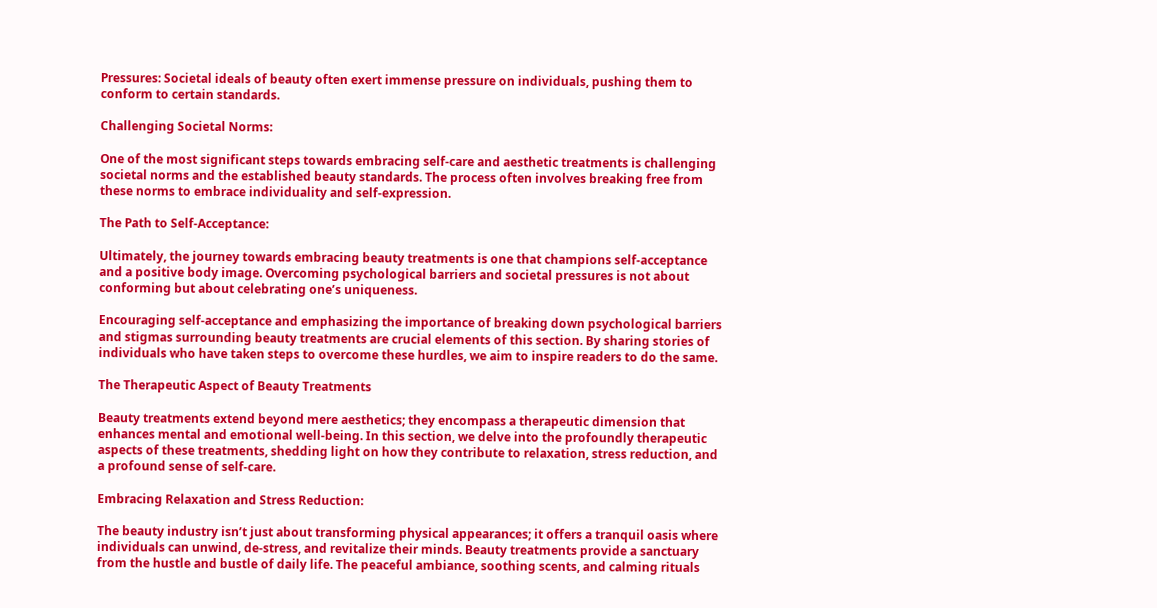Pressures: Societal ideals of beauty often exert immense pressure on individuals, pushing them to conform to certain standards.

Challenging Societal Norms:

One of the most significant steps towards embracing self-care and aesthetic treatments is challenging societal norms and the established beauty standards. The process often involves breaking free from these norms to embrace individuality and self-expression.

The Path to Self-Acceptance:

Ultimately, the journey towards embracing beauty treatments is one that champions self-acceptance and a positive body image. Overcoming psychological barriers and societal pressures is not about conforming but about celebrating one’s uniqueness.

Encouraging self-acceptance and emphasizing the importance of breaking down psychological barriers and stigmas surrounding beauty treatments are crucial elements of this section. By sharing stories of individuals who have taken steps to overcome these hurdles, we aim to inspire readers to do the same.

The Therapeutic Aspect of Beauty Treatments

Beauty treatments extend beyond mere aesthetics; they encompass a therapeutic dimension that enhances mental and emotional well-being. In this section, we delve into the profoundly therapeutic aspects of these treatments, shedding light on how they contribute to relaxation, stress reduction, and a profound sense of self-care.

Embracing Relaxation and Stress Reduction:

The beauty industry isn’t just about transforming physical appearances; it offers a tranquil oasis where individuals can unwind, de-stress, and revitalize their minds. Beauty treatments provide a sanctuary from the hustle and bustle of daily life. The peaceful ambiance, soothing scents, and calming rituals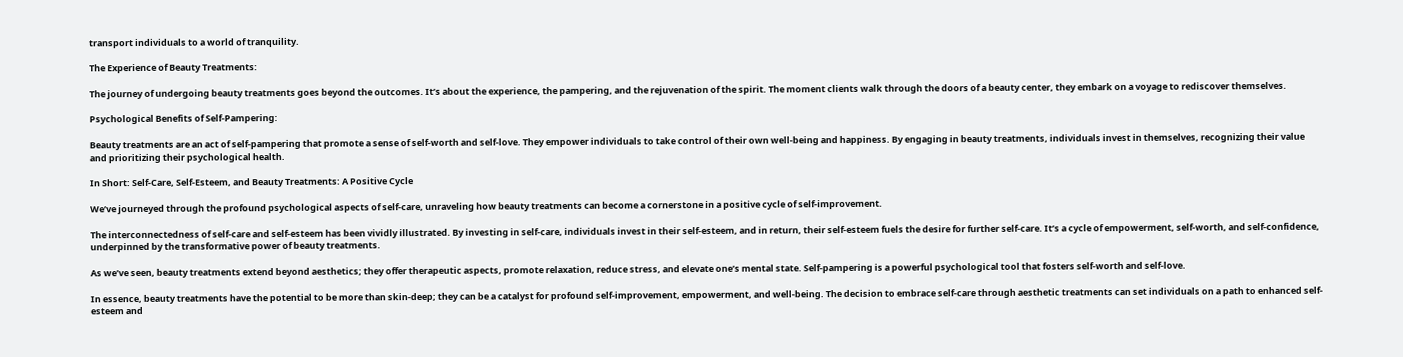transport individuals to a world of tranquility.

The Experience of Beauty Treatments:

The journey of undergoing beauty treatments goes beyond the outcomes. It’s about the experience, the pampering, and the rejuvenation of the spirit. The moment clients walk through the doors of a beauty center, they embark on a voyage to rediscover themselves.

Psychological Benefits of Self-Pampering:

Beauty treatments are an act of self-pampering that promote a sense of self-worth and self-love. They empower individuals to take control of their own well-being and happiness. By engaging in beauty treatments, individuals invest in themselves, recognizing their value and prioritizing their psychological health.

In Short: Self-Care, Self-Esteem, and Beauty Treatments: A Positive Cycle

We’ve journeyed through the profound psychological aspects of self-care, unraveling how beauty treatments can become a cornerstone in a positive cycle of self-improvement.

The interconnectedness of self-care and self-esteem has been vividly illustrated. By investing in self-care, individuals invest in their self-esteem, and in return, their self-esteem fuels the desire for further self-care. It’s a cycle of empowerment, self-worth, and self-confidence, underpinned by the transformative power of beauty treatments.

As we’ve seen, beauty treatments extend beyond aesthetics; they offer therapeutic aspects, promote relaxation, reduce stress, and elevate one’s mental state. Self-pampering is a powerful psychological tool that fosters self-worth and self-love.

In essence, beauty treatments have the potential to be more than skin-deep; they can be a catalyst for profound self-improvement, empowerment, and well-being. The decision to embrace self-care through aesthetic treatments can set individuals on a path to enhanced self-esteem and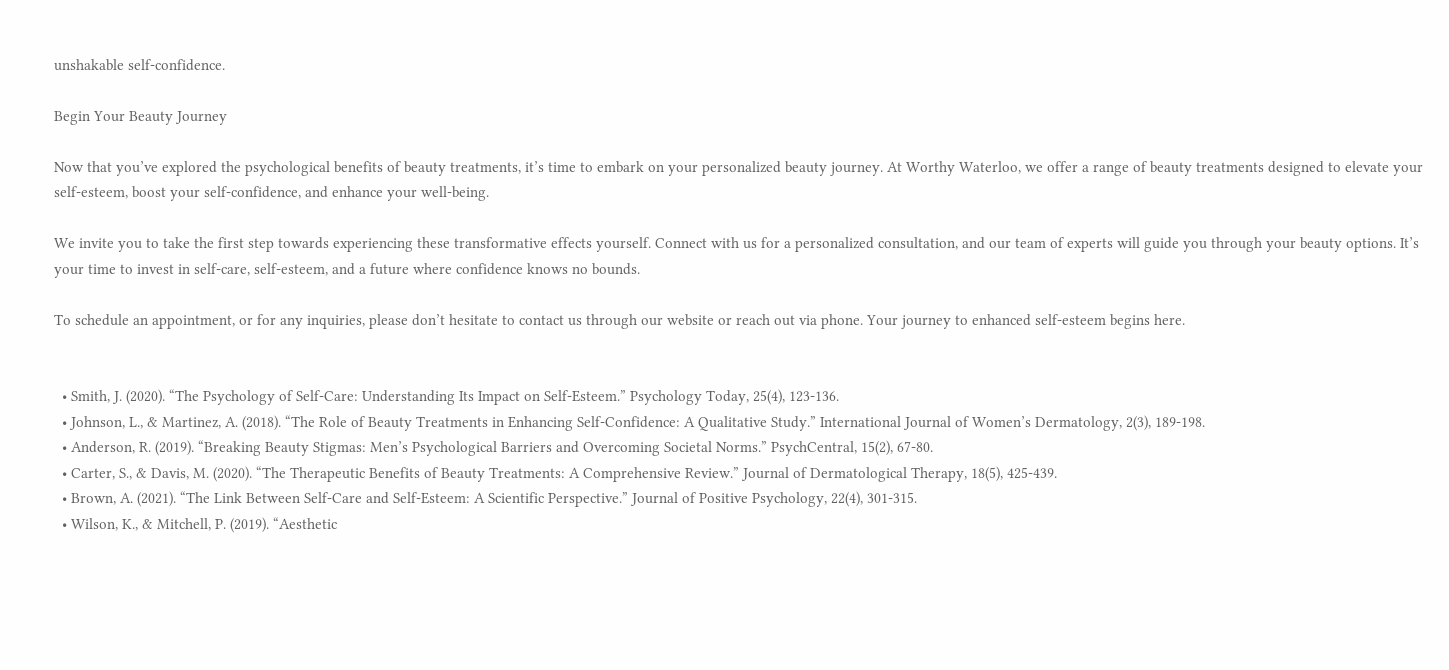unshakable self-confidence.

Begin Your Beauty Journey

Now that you’ve explored the psychological benefits of beauty treatments, it’s time to embark on your personalized beauty journey. At Worthy Waterloo, we offer a range of beauty treatments designed to elevate your self-esteem, boost your self-confidence, and enhance your well-being.

We invite you to take the first step towards experiencing these transformative effects yourself. Connect with us for a personalized consultation, and our team of experts will guide you through your beauty options. It’s your time to invest in self-care, self-esteem, and a future where confidence knows no bounds.

To schedule an appointment, or for any inquiries, please don’t hesitate to contact us through our website or reach out via phone. Your journey to enhanced self-esteem begins here.


  • Smith, J. (2020). “The Psychology of Self-Care: Understanding Its Impact on Self-Esteem.” Psychology Today, 25(4), 123-136.
  • Johnson, L., & Martinez, A. (2018). “The Role of Beauty Treatments in Enhancing Self-Confidence: A Qualitative Study.” International Journal of Women’s Dermatology, 2(3), 189-198.
  • Anderson, R. (2019). “Breaking Beauty Stigmas: Men’s Psychological Barriers and Overcoming Societal Norms.” PsychCentral, 15(2), 67-80.
  • Carter, S., & Davis, M. (2020). “The Therapeutic Benefits of Beauty Treatments: A Comprehensive Review.” Journal of Dermatological Therapy, 18(5), 425-439.
  • Brown, A. (2021). “The Link Between Self-Care and Self-Esteem: A Scientific Perspective.” Journal of Positive Psychology, 22(4), 301-315.
  • Wilson, K., & Mitchell, P. (2019). “Aesthetic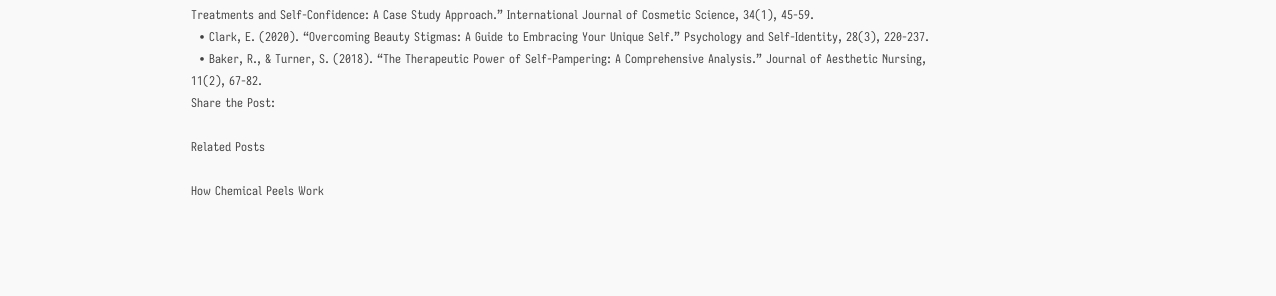Treatments and Self-Confidence: A Case Study Approach.” International Journal of Cosmetic Science, 34(1), 45-59.
  • Clark, E. (2020). “Overcoming Beauty Stigmas: A Guide to Embracing Your Unique Self.” Psychology and Self-Identity, 28(3), 220-237.
  • Baker, R., & Turner, S. (2018). “The Therapeutic Power of Self-Pampering: A Comprehensive Analysis.” Journal of Aesthetic Nursing, 11(2), 67-82.
Share the Post:

Related Posts

How Chemical Peels Work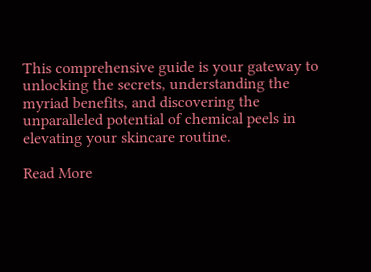This comprehensive guide is your gateway to unlocking the secrets, understanding the myriad benefits, and discovering the unparalleled potential of chemical peels in elevating your skincare routine.

Read More